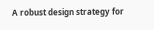A robust design strategy for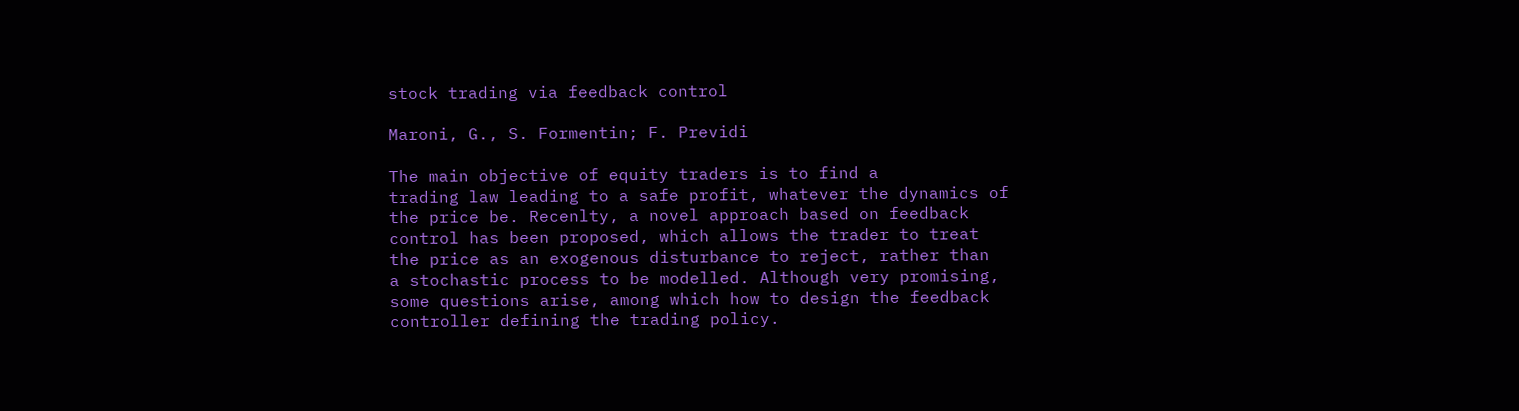stock trading via feedback control

Maroni, G., S. Formentin; F. Previdi

The main objective of equity traders is to find a
trading law leading to a safe profit, whatever the dynamics of
the price be. Recenlty, a novel approach based on feedback
control has been proposed, which allows the trader to treat
the price as an exogenous disturbance to reject, rather than
a stochastic process to be modelled. Although very promising,
some questions arise, among which how to design the feedback
controller defining the trading policy.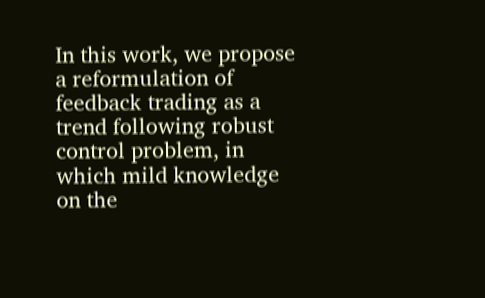In this work, we propose
a reformulation of feedback trading as a trend following robust
control problem, in which mild knowledge on the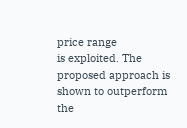price range
is exploited. The proposed approach is shown to outperform
the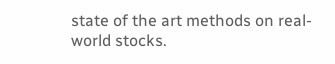state of the art methods on real-world stocks.